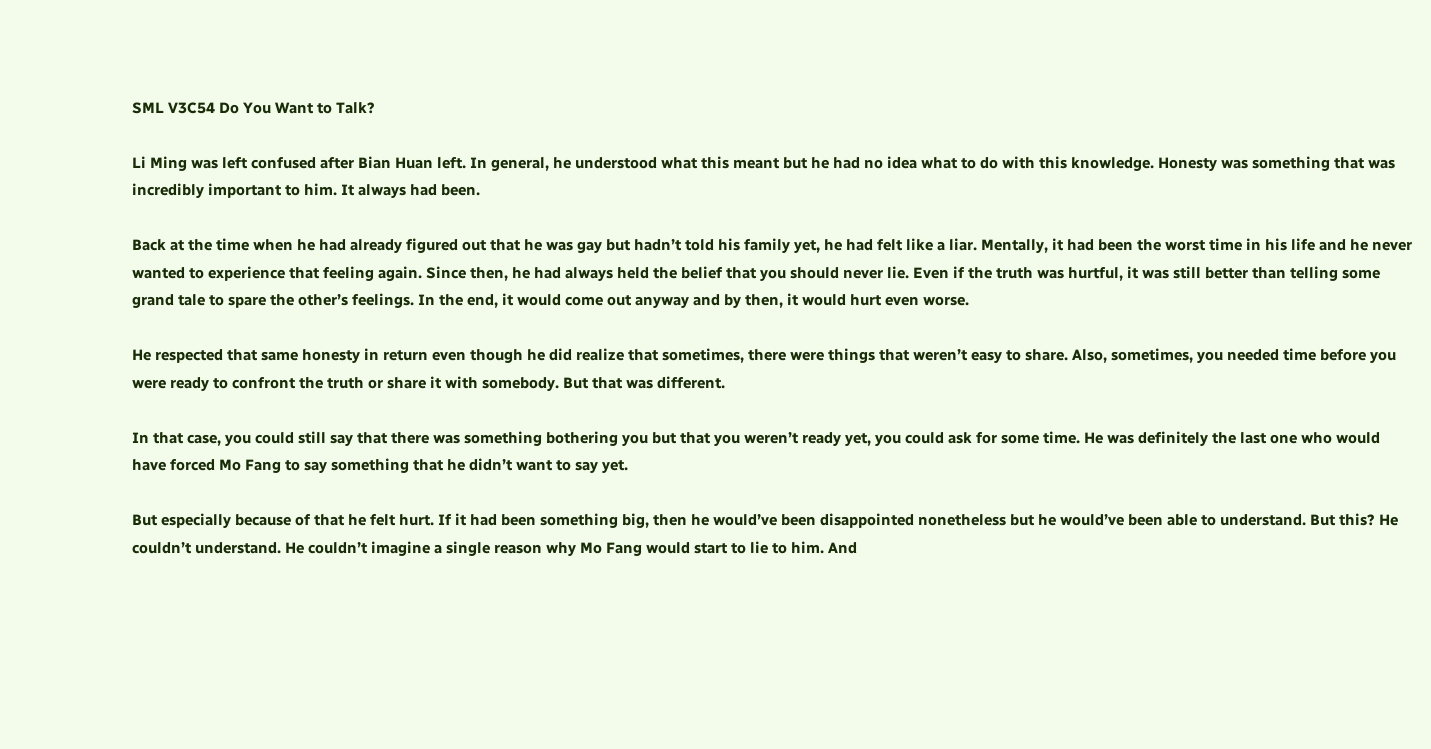SML V3C54 Do You Want to Talk?

Li Ming was left confused after Bian Huan left. In general, he understood what this meant but he had no idea what to do with this knowledge. Honesty was something that was incredibly important to him. It always had been.

Back at the time when he had already figured out that he was gay but hadn’t told his family yet, he had felt like a liar. Mentally, it had been the worst time in his life and he never wanted to experience that feeling again. Since then, he had always held the belief that you should never lie. Even if the truth was hurtful, it was still better than telling some grand tale to spare the other’s feelings. In the end, it would come out anyway and by then, it would hurt even worse.

He respected that same honesty in return even though he did realize that sometimes, there were things that weren’t easy to share. Also, sometimes, you needed time before you were ready to confront the truth or share it with somebody. But that was different.

In that case, you could still say that there was something bothering you but that you weren’t ready yet, you could ask for some time. He was definitely the last one who would have forced Mo Fang to say something that he didn’t want to say yet.

But especially because of that he felt hurt. If it had been something big, then he would’ve been disappointed nonetheless but he would’ve been able to understand. But this? He couldn’t understand. He couldn’t imagine a single reason why Mo Fang would start to lie to him. And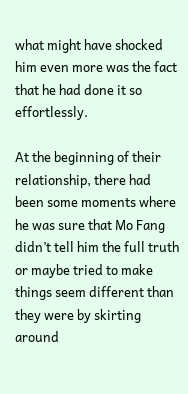what might have shocked him even more was the fact that he had done it so effortlessly.

At the beginning of their relationship, there had been some moments where he was sure that Mo Fang didn’t tell him the full truth or maybe tried to make things seem different than they were by skirting around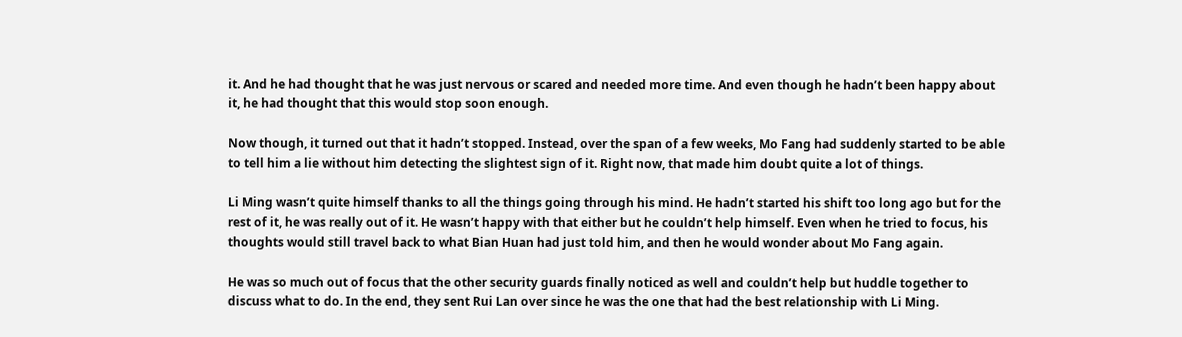it. And he had thought that he was just nervous or scared and needed more time. And even though he hadn’t been happy about it, he had thought that this would stop soon enough.

Now though, it turned out that it hadn’t stopped. Instead, over the span of a few weeks, Mo Fang had suddenly started to be able to tell him a lie without him detecting the slightest sign of it. Right now, that made him doubt quite a lot of things.

Li Ming wasn’t quite himself thanks to all the things going through his mind. He hadn’t started his shift too long ago but for the rest of it, he was really out of it. He wasn’t happy with that either but he couldn’t help himself. Even when he tried to focus, his thoughts would still travel back to what Bian Huan had just told him, and then he would wonder about Mo Fang again.

He was so much out of focus that the other security guards finally noticed as well and couldn’t help but huddle together to discuss what to do. In the end, they sent Rui Lan over since he was the one that had the best relationship with Li Ming.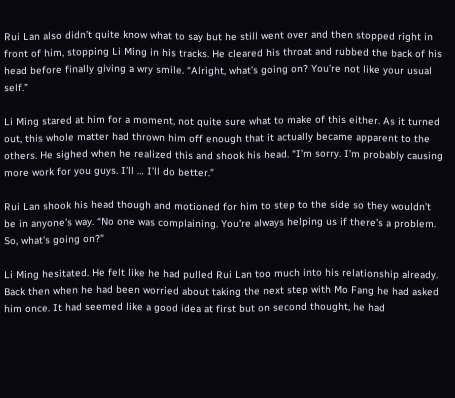Rui Lan also didn’t quite know what to say but he still went over and then stopped right in front of him, stopping Li Ming in his tracks. He cleared his throat and rubbed the back of his head before finally giving a wry smile. “Alright, what’s going on? You’re not like your usual self.”

Li Ming stared at him for a moment, not quite sure what to make of this either. As it turned out, this whole matter had thrown him off enough that it actually became apparent to the others. He sighed when he realized this and shook his head. “I’m sorry. I’m probably causing more work for you guys. I’ll … I’ll do better.”

Rui Lan shook his head though and motioned for him to step to the side so they wouldn’t be in anyone’s way. “No one was complaining. You’re always helping us if there’s a problem. So, what’s going on?”

Li Ming hesitated. He felt like he had pulled Rui Lan too much into his relationship already. Back then when he had been worried about taking the next step with Mo Fang he had asked him once. It had seemed like a good idea at first but on second thought, he had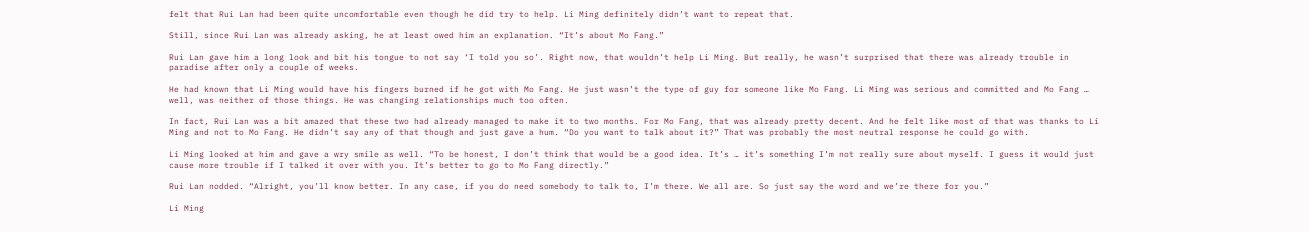felt that Rui Lan had been quite uncomfortable even though he did try to help. Li Ming definitely didn’t want to repeat that.

Still, since Rui Lan was already asking, he at least owed him an explanation. “It’s about Mo Fang.”

Rui Lan gave him a long look and bit his tongue to not say ‘I told you so’. Right now, that wouldn’t help Li Ming. But really, he wasn’t surprised that there was already trouble in paradise after only a couple of weeks.

He had known that Li Ming would have his fingers burned if he got with Mo Fang. He just wasn’t the type of guy for someone like Mo Fang. Li Ming was serious and committed and Mo Fang … well, was neither of those things. He was changing relationships much too often.

In fact, Rui Lan was a bit amazed that these two had already managed to make it to two months. For Mo Fang, that was already pretty decent. And he felt like most of that was thanks to Li Ming and not to Mo Fang. He didn’t say any of that though and just gave a hum. “Do you want to talk about it?” That was probably the most neutral response he could go with.

Li Ming looked at him and gave a wry smile as well. “To be honest, I don’t think that would be a good idea. It’s … it’s something I’m not really sure about myself. I guess it would just cause more trouble if I talked it over with you. It’s better to go to Mo Fang directly.”

Rui Lan nodded. “Alright, you’ll know better. In any case, if you do need somebody to talk to, I’m there. We all are. So just say the word and we’re there for you.”

Li Ming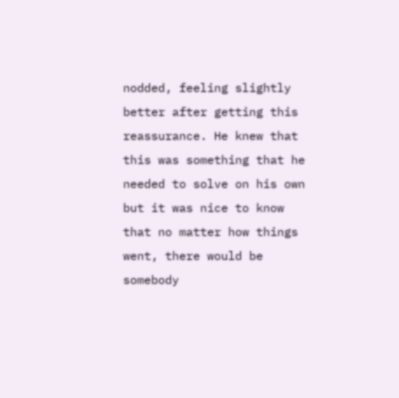nodded, feeling slightly better after getting this reassurance. He knew that this was something that he needed to solve on his own but it was nice to know that no matter how things went, there would be somebody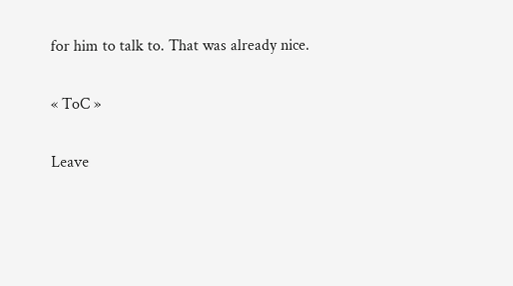for him to talk to. That was already nice.

« ToC »

Leave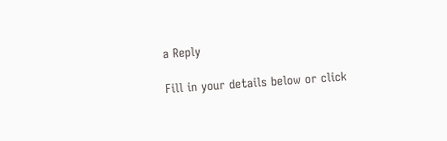a Reply

Fill in your details below or click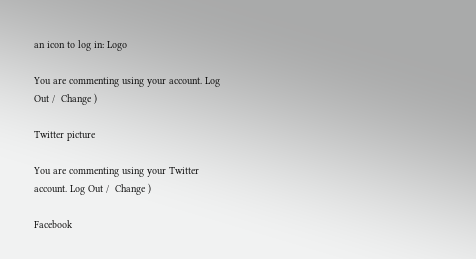an icon to log in: Logo

You are commenting using your account. Log Out /  Change )

Twitter picture

You are commenting using your Twitter account. Log Out /  Change )

Facebook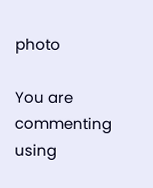photo

You are commenting using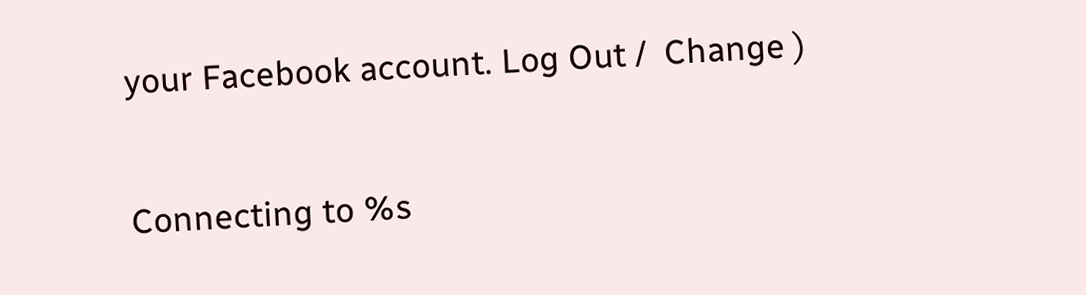your Facebook account. Log Out /  Change )

Connecting to %s